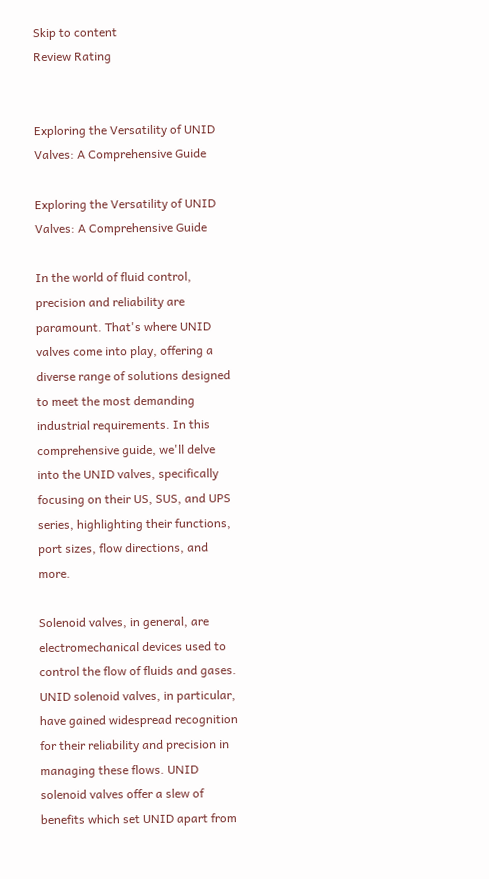Skip to content
Review Rating


Exploring the Versatility of UNID Valves: A Comprehensive Guide

Exploring the Versatility of UNID Valves: A Comprehensive Guide

In the world of fluid control, precision and reliability are paramount. That's where UNID valves come into play, offering a diverse range of solutions designed to meet the most demanding industrial requirements. In this comprehensive guide, we'll delve into the UNID valves, specifically focusing on their US, SUS, and UPS series, highlighting their functions, port sizes, flow directions, and more.

Solenoid valves, in general, are electromechanical devices used to control the flow of fluids and gases. UNID solenoid valves, in particular, have gained widespread recognition for their reliability and precision in managing these flows. UNID solenoid valves offer a slew of benefits which set UNID apart from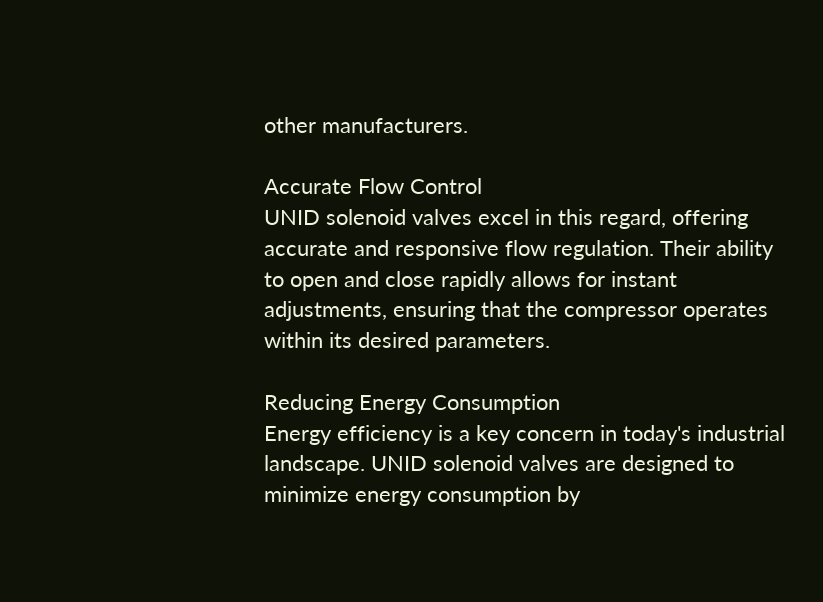other manufacturers.

Accurate Flow Control
UNID solenoid valves excel in this regard, offering accurate and responsive flow regulation. Their ability to open and close rapidly allows for instant adjustments, ensuring that the compressor operates within its desired parameters.

Reducing Energy Consumption
Energy efficiency is a key concern in today's industrial landscape. UNID solenoid valves are designed to minimize energy consumption by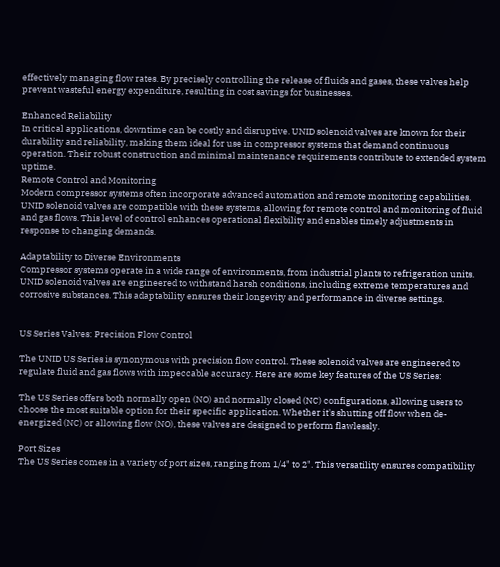effectively managing flow rates. By precisely controlling the release of fluids and gases, these valves help prevent wasteful energy expenditure, resulting in cost savings for businesses.

Enhanced Reliability
In critical applications, downtime can be costly and disruptive. UNID solenoid valves are known for their durability and reliability, making them ideal for use in compressor systems that demand continuous operation. Their robust construction and minimal maintenance requirements contribute to extended system uptime.
Remote Control and Monitoring
Modern compressor systems often incorporate advanced automation and remote monitoring capabilities. UNID solenoid valves are compatible with these systems, allowing for remote control and monitoring of fluid and gas flows. This level of control enhances operational flexibility and enables timely adjustments in response to changing demands.

Adaptability to Diverse Environments
Compressor systems operate in a wide range of environments, from industrial plants to refrigeration units. UNID solenoid valves are engineered to withstand harsh conditions, including extreme temperatures and corrosive substances. This adaptability ensures their longevity and performance in diverse settings.


US Series Valves: Precision Flow Control

The UNID US Series is synonymous with precision flow control. These solenoid valves are engineered to regulate fluid and gas flows with impeccable accuracy. Here are some key features of the US Series:

The US Series offers both normally open (NO) and normally closed (NC) configurations, allowing users to choose the most suitable option for their specific application. Whether it's shutting off flow when de-energized (NC) or allowing flow (NO), these valves are designed to perform flawlessly.

Port Sizes
The US Series comes in a variety of port sizes, ranging from 1/4" to 2". This versatility ensures compatibility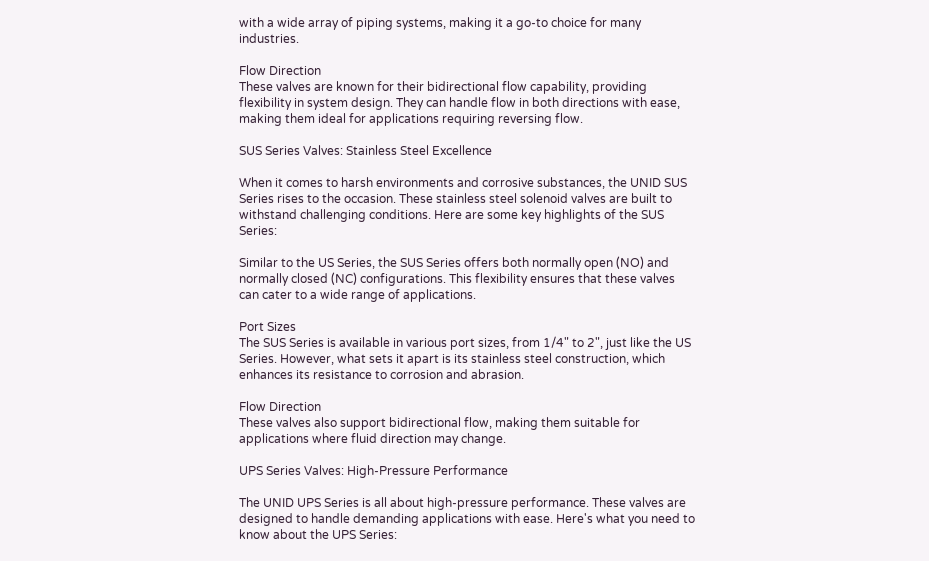with a wide array of piping systems, making it a go-to choice for many industries.

Flow Direction
These valves are known for their bidirectional flow capability, providing flexibility in system design. They can handle flow in both directions with ease, making them ideal for applications requiring reversing flow.

SUS Series Valves: Stainless Steel Excellence

When it comes to harsh environments and corrosive substances, the UNID SUS Series rises to the occasion. These stainless steel solenoid valves are built to withstand challenging conditions. Here are some key highlights of the SUS Series:

Similar to the US Series, the SUS Series offers both normally open (NO) and normally closed (NC) configurations. This flexibility ensures that these valves can cater to a wide range of applications.

Port Sizes
The SUS Series is available in various port sizes, from 1/4" to 2", just like the US Series. However, what sets it apart is its stainless steel construction, which enhances its resistance to corrosion and abrasion.

Flow Direction
These valves also support bidirectional flow, making them suitable for applications where fluid direction may change.

UPS Series Valves: High-Pressure Performance

The UNID UPS Series is all about high-pressure performance. These valves are designed to handle demanding applications with ease. Here's what you need to know about the UPS Series: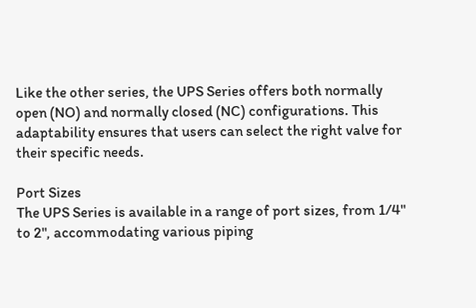Like the other series, the UPS Series offers both normally open (NO) and normally closed (NC) configurations. This adaptability ensures that users can select the right valve for their specific needs.

Port Sizes
The UPS Series is available in a range of port sizes, from 1/4" to 2", accommodating various piping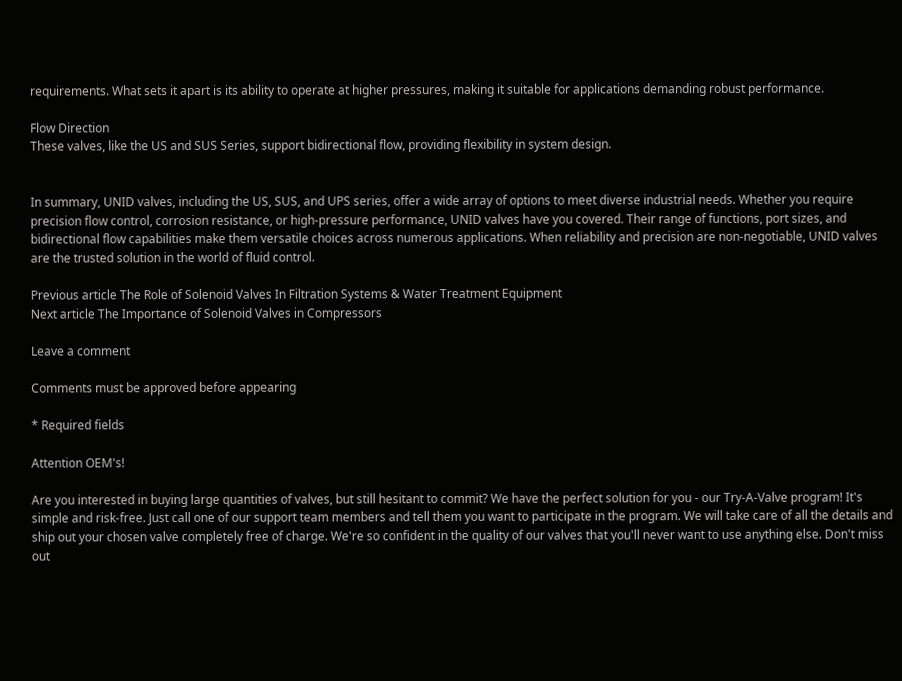requirements. What sets it apart is its ability to operate at higher pressures, making it suitable for applications demanding robust performance.

Flow Direction
These valves, like the US and SUS Series, support bidirectional flow, providing flexibility in system design.


In summary, UNID valves, including the US, SUS, and UPS series, offer a wide array of options to meet diverse industrial needs. Whether you require precision flow control, corrosion resistance, or high-pressure performance, UNID valves have you covered. Their range of functions, port sizes, and bidirectional flow capabilities make them versatile choices across numerous applications. When reliability and precision are non-negotiable, UNID valves are the trusted solution in the world of fluid control.

Previous article The Role of Solenoid Valves In Filtration Systems & Water Treatment Equipment
Next article The Importance of Solenoid Valves in Compressors

Leave a comment

Comments must be approved before appearing

* Required fields

Attention OEM's!

Are you interested in buying large quantities of valves, but still hesitant to commit? We have the perfect solution for you - our Try-A-Valve program! It's simple and risk-free. Just call one of our support team members and tell them you want to participate in the program. We will take care of all the details and ship out your chosen valve completely free of charge. We're so confident in the quality of our valves that you'll never want to use anything else. Don't miss out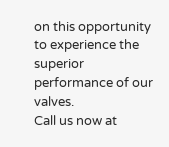on this opportunity to experience the superior performance of our valves.
Call us now at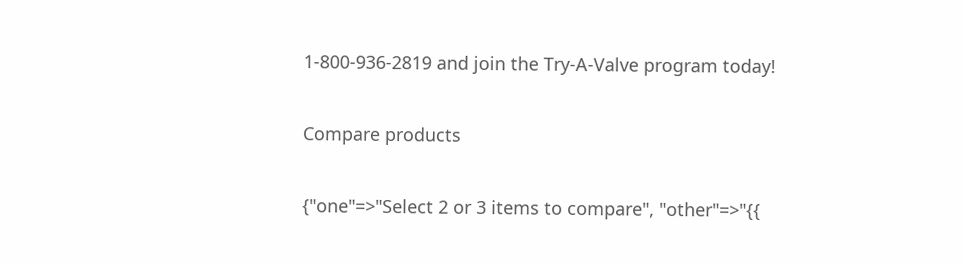1-800-936-2819 and join the Try-A-Valve program today!

Compare products

{"one"=>"Select 2 or 3 items to compare", "other"=>"{{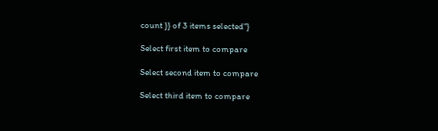count }} of 3 items selected"}

Select first item to compare

Select second item to compare

Select third item to compare